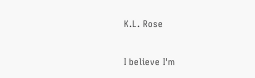K.L. Rose


I believe I'm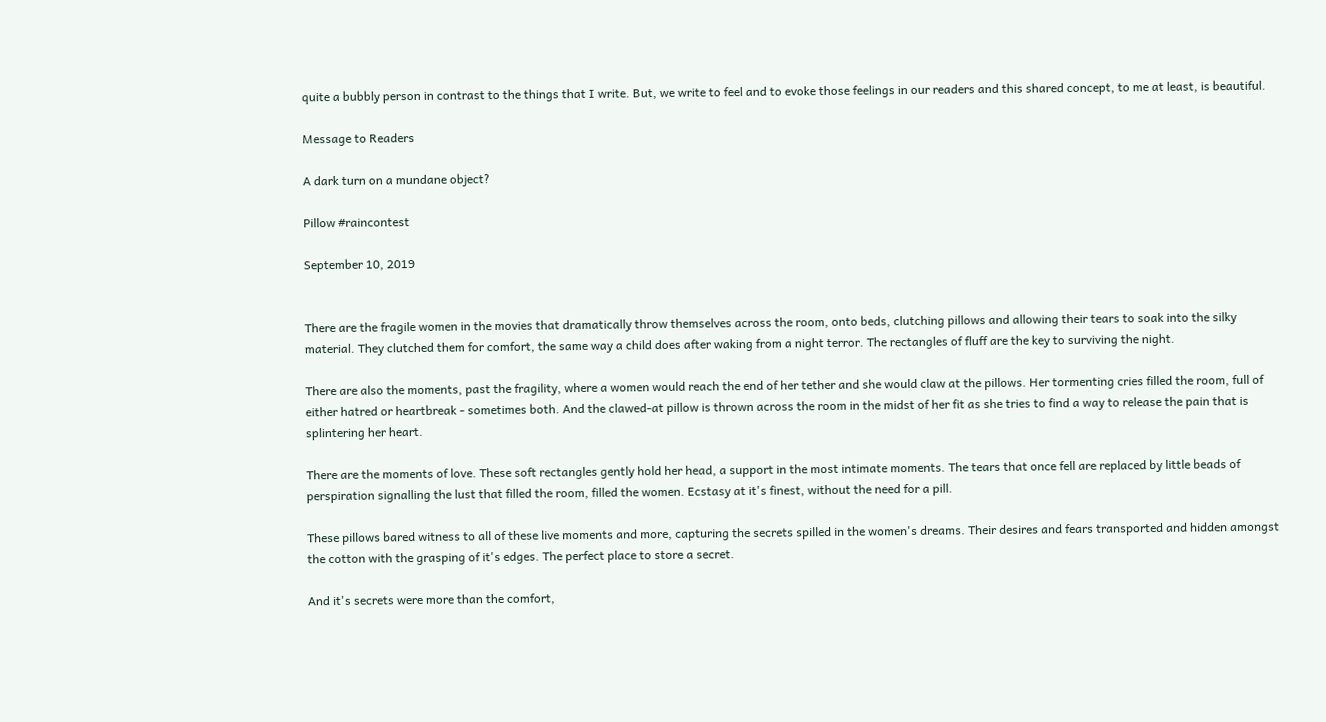quite a bubbly person in contrast to the things that I write. But, we write to feel and to evoke those feelings in our readers and this shared concept, to me at least, is beautiful.

Message to Readers

A dark turn on a mundane object?

Pillow #raincontest

September 10, 2019


There are the fragile women in the movies that dramatically throw themselves across the room, onto beds, clutching pillows and allowing their tears to soak into the silky material. They clutched them for comfort, the same way a child does after waking from a night terror. The rectangles of fluff are the key to surviving the night.

There are also the moments, past the fragility, where a women would reach the end of her tether and she would claw at the pillows. Her tormenting cries filled the room, full of either hatred or heartbreak - sometimes both. And the clawed-at pillow is thrown across the room in the midst of her fit as she tries to find a way to release the pain that is splintering her heart.

There are the moments of love. These soft rectangles gently hold her head, a support in the most intimate moments. The tears that once fell are replaced by little beads of perspiration signalling the lust that filled the room, filled the women. Ecstasy at it's finest, without the need for a pill.

These pillows bared witness to all of these live moments and more, capturing the secrets spilled in the women's dreams. Their desires and fears transported and hidden amongst the cotton with the grasping of it's edges. The perfect place to store a secret.

And it's secrets were more than the comfort,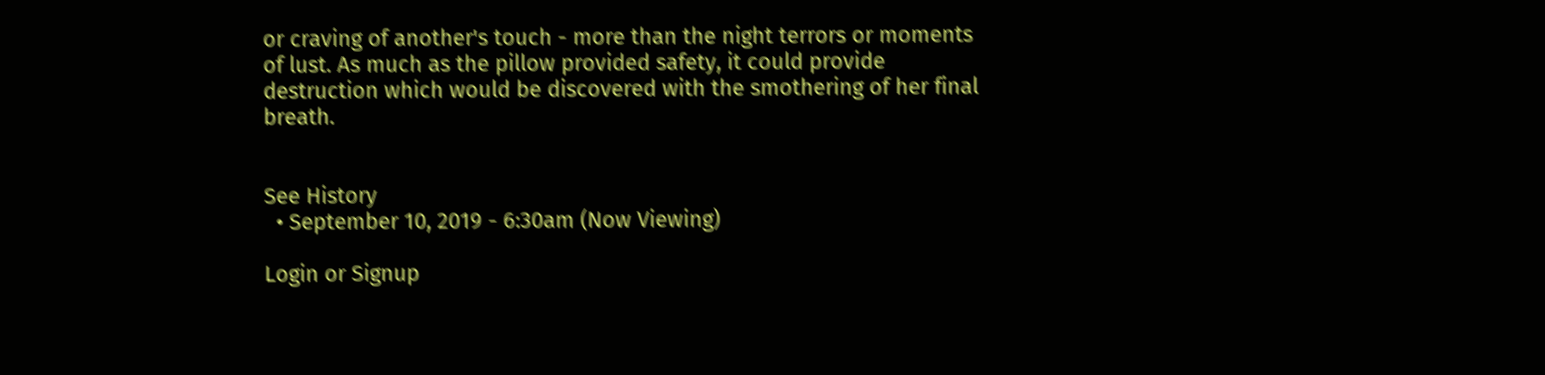or craving of another's touch - more than the night terrors or moments of lust. As much as the pillow provided safety, it could provide destruction which would be discovered with the smothering of her final breath.


See History
  • September 10, 2019 - 6:30am (Now Viewing)

Login or Signup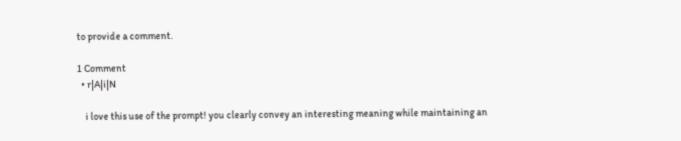to provide a comment.

1 Comment
  • r|A|i|N

    i love this use of the prompt! you clearly convey an interesting meaning while maintaining an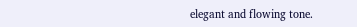elegant and flowing tone.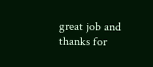great job and thanks for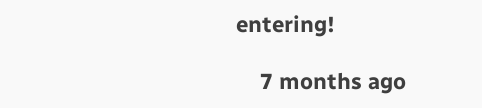entering!

    7 months ago